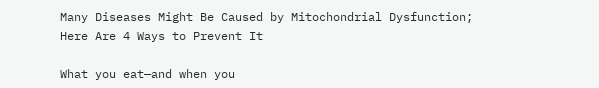Many Diseases Might Be Caused by Mitochondrial Dysfunction; Here Are 4 Ways to Prevent It

What you eat—and when you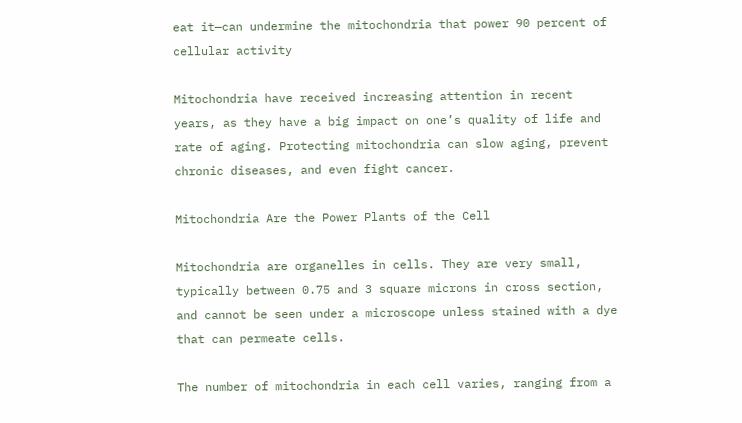eat it—can undermine the mitochondria that power 90 percent of cellular activity

Mitochondria have received increasing attention in recent years, as they have a big impact on one’s quality of life and rate of aging. Protecting mitochondria can slow aging, prevent chronic diseases, and even fight cancer.

Mitochondria Are the Power Plants of the Cell

Mitochondria are organelles in cells. They are very small, typically between 0.75 and 3 square microns in cross section, and cannot be seen under a microscope unless stained with a dye that can permeate cells.

The number of mitochondria in each cell varies, ranging from a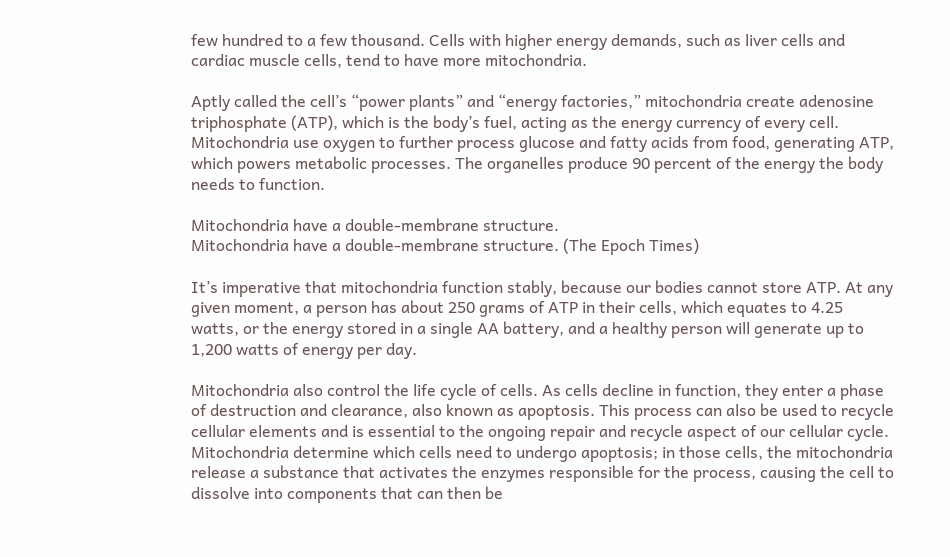few hundred to a few thousand. Cells with higher energy demands, such as liver cells and cardiac muscle cells, tend to have more mitochondria.

Aptly called the cell’s “power plants” and “energy factories,” mitochondria create adenosine triphosphate (ATP), which is the body’s fuel, acting as the energy currency of every cell. Mitochondria use oxygen to further process glucose and fatty acids from food, generating ATP, which powers metabolic processes. The organelles produce 90 percent of the energy the body needs to function.

Mitochondria have a double-membrane structure.
Mitochondria have a double-membrane structure. (The Epoch Times)

It’s imperative that mitochondria function stably, because our bodies cannot store ATP. At any given moment, a person has about 250 grams of ATP in their cells, which equates to 4.25 watts, or the energy stored in a single AA battery, and a healthy person will generate up to 1,200 watts of energy per day.

Mitochondria also control the life cycle of cells. As cells decline in function, they enter a phase of destruction and clearance, also known as apoptosis. This process can also be used to recycle cellular elements and is essential to the ongoing repair and recycle aspect of our cellular cycle. Mitochondria determine which cells need to undergo apoptosis; in those cells, the mitochondria release a substance that activates the enzymes responsible for the process, causing the cell to dissolve into components that can then be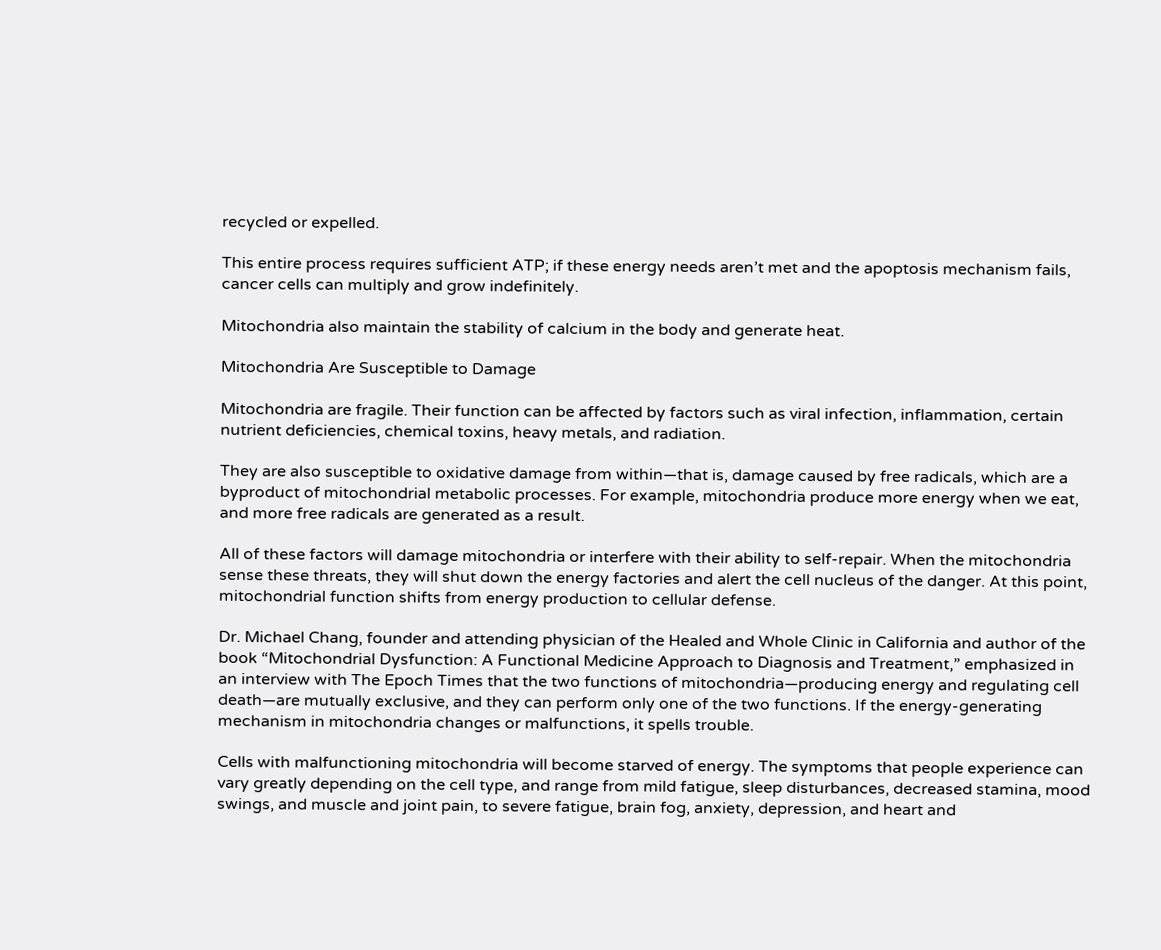recycled or expelled.

This entire process requires sufficient ATP; if these energy needs aren’t met and the apoptosis mechanism fails, cancer cells can multiply and grow indefinitely.

Mitochondria also maintain the stability of calcium in the body and generate heat.

Mitochondria Are Susceptible to Damage

Mitochondria are fragile. Their function can be affected by factors such as viral infection, inflammation, certain nutrient deficiencies, chemical toxins, heavy metals, and radiation.

They are also susceptible to oxidative damage from within—that is, damage caused by free radicals, which are a byproduct of mitochondrial metabolic processes. For example, mitochondria produce more energy when we eat, and more free radicals are generated as a result.

All of these factors will damage mitochondria or interfere with their ability to self-repair. When the mitochondria sense these threats, they will shut down the energy factories and alert the cell nucleus of the danger. At this point, mitochondrial function shifts from energy production to cellular defense.

Dr. Michael Chang, founder and attending physician of the Healed and Whole Clinic in California and author of the book “Mitochondrial Dysfunction: A Functional Medicine Approach to Diagnosis and Treatment,” emphasized in an interview with The Epoch Times that the two functions of mitochondria—producing energy and regulating cell death—are mutually exclusive, and they can perform only one of the two functions. If the energy-generating mechanism in mitochondria changes or malfunctions, it spells trouble.

Cells with malfunctioning mitochondria will become starved of energy. The symptoms that people experience can vary greatly depending on the cell type, and range from mild fatigue, sleep disturbances, decreased stamina, mood swings, and muscle and joint pain, to severe fatigue, brain fog, anxiety, depression, and heart and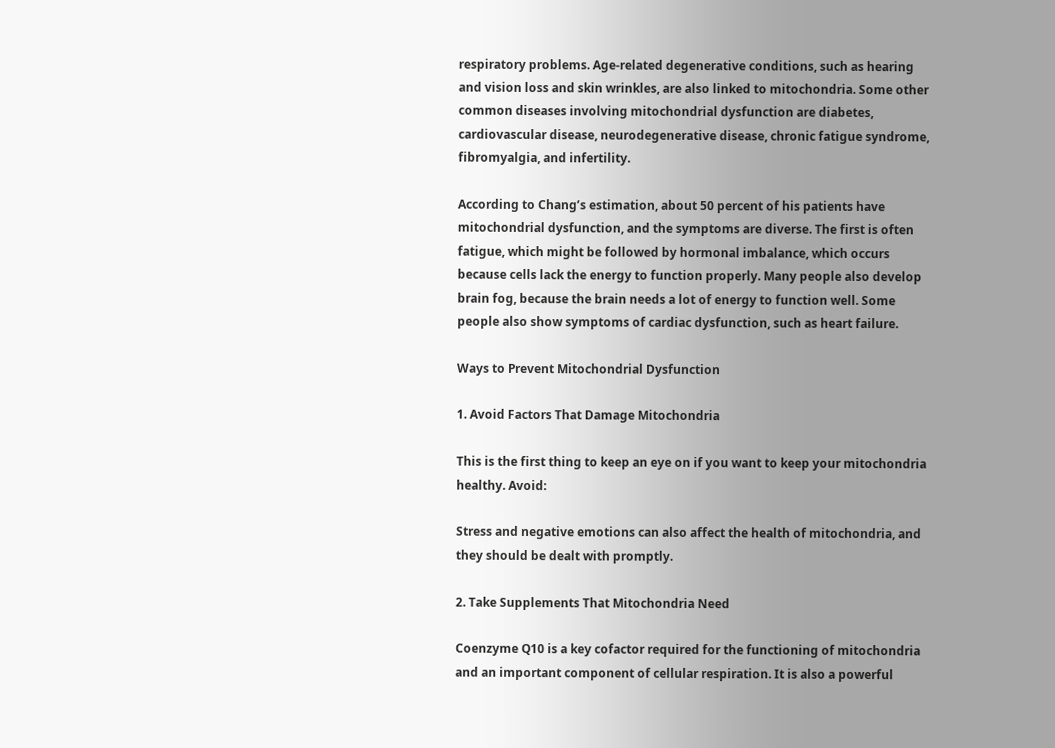respiratory problems. Age-related degenerative conditions, such as hearing and vision loss and skin wrinkles, are also linked to mitochondria. Some other common diseases involving mitochondrial dysfunction are diabetes, cardiovascular disease, neurodegenerative disease, chronic fatigue syndrome, fibromyalgia, and infertility.

According to Chang’s estimation, about 50 percent of his patients have mitochondrial dysfunction, and the symptoms are diverse. The first is often fatigue, which might be followed by hormonal imbalance, which occurs because cells lack the energy to function properly. Many people also develop brain fog, because the brain needs a lot of energy to function well. Some people also show symptoms of cardiac dysfunction, such as heart failure.

Ways to Prevent Mitochondrial Dysfunction

1. Avoid Factors That Damage Mitochondria

This is the first thing to keep an eye on if you want to keep your mitochondria healthy. Avoid:

Stress and negative emotions can also affect the health of mitochondria, and they should be dealt with promptly.

2. Take Supplements That Mitochondria Need

Coenzyme Q10 is a key cofactor required for the functioning of mitochondria and an important component of cellular respiration. It is also a powerful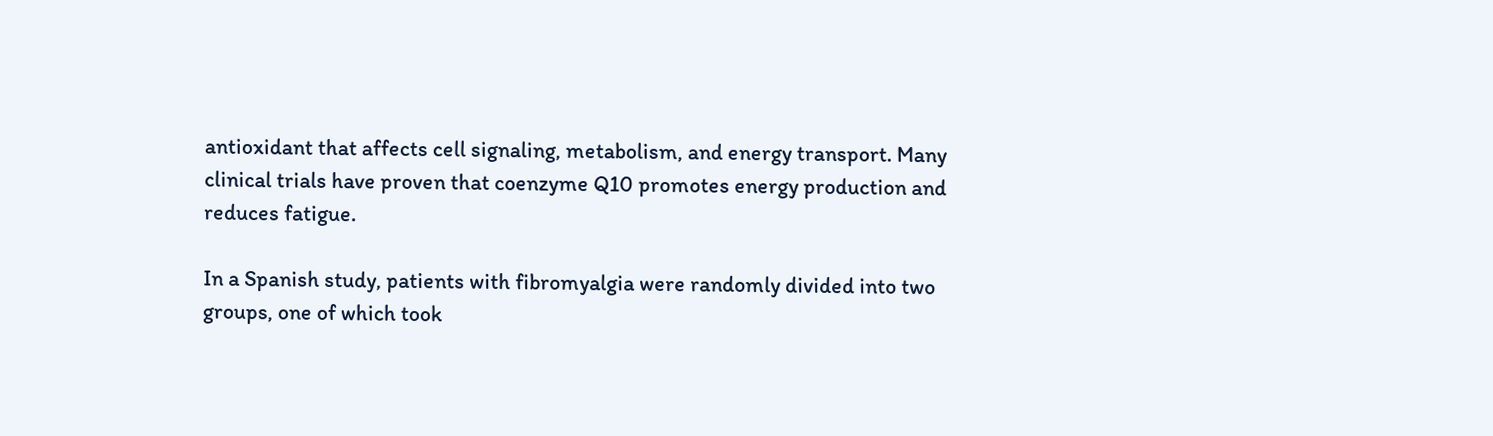antioxidant that affects cell signaling, metabolism, and energy transport. Many clinical trials have proven that coenzyme Q10 promotes energy production and reduces fatigue.

In a Spanish study, patients with fibromyalgia were randomly divided into two groups, one of which took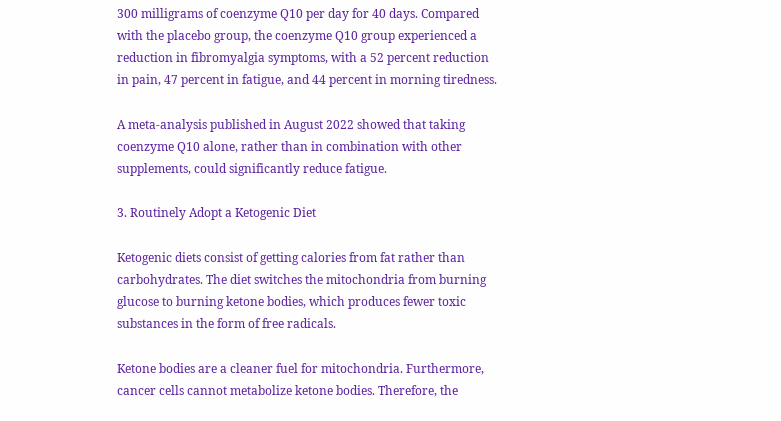300 milligrams of coenzyme Q10 per day for 40 days. Compared with the placebo group, the coenzyme Q10 group experienced a reduction in fibromyalgia symptoms, with a 52 percent reduction in pain, 47 percent in fatigue, and 44 percent in morning tiredness.

A meta-analysis published in August 2022 showed that taking coenzyme Q10 alone, rather than in combination with other supplements, could significantly reduce fatigue.

3. Routinely Adopt a Ketogenic Diet

Ketogenic diets consist of getting calories from fat rather than carbohydrates. The diet switches the mitochondria from burning glucose to burning ketone bodies, which produces fewer toxic substances in the form of free radicals.

Ketone bodies are a cleaner fuel for mitochondria. Furthermore, cancer cells cannot metabolize ketone bodies. Therefore, the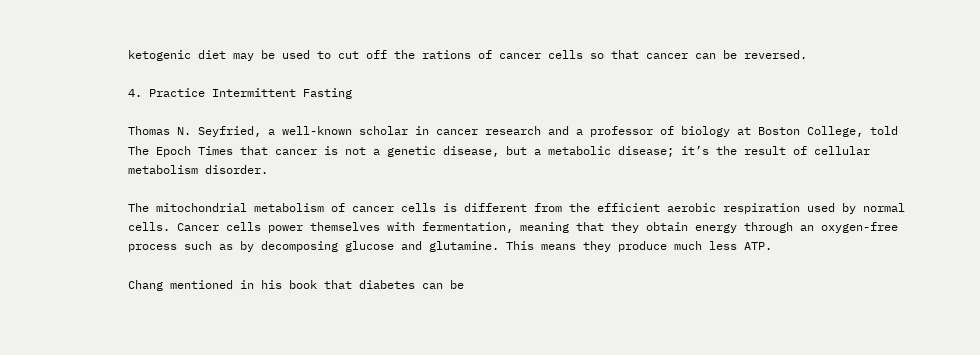ketogenic diet may be used to cut off the rations of cancer cells so that cancer can be reversed.

4. Practice Intermittent Fasting

Thomas N. Seyfried, a well-known scholar in cancer research and a professor of biology at Boston College, told The Epoch Times that cancer is not a genetic disease, but a metabolic disease; it’s the result of cellular metabolism disorder.

The mitochondrial metabolism of cancer cells is different from the efficient aerobic respiration used by normal cells. Cancer cells power themselves with fermentation, meaning that they obtain energy through an oxygen-free process such as by decomposing glucose and glutamine. This means they produce much less ATP.

Chang mentioned in his book that diabetes can be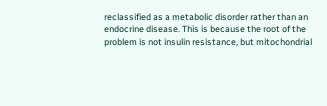reclassified as a metabolic disorder rather than an endocrine disease. This is because the root of the problem is not insulin resistance, but mitochondrial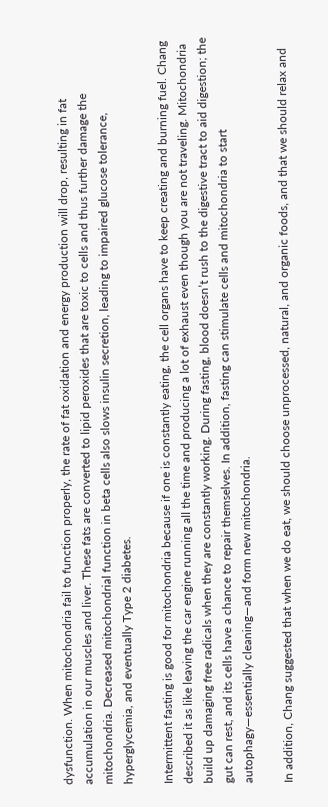dysfunction. When mitochondria fail to function properly, the rate of fat oxidation and energy production will drop, resulting in fat accumulation in our muscles and liver. These fats are converted to lipid peroxides that are toxic to cells and thus further damage the mitochondria. Decreased mitochondrial function in beta cells also slows insulin secretion, leading to impaired glucose tolerance, hyperglycemia, and eventually Type 2 diabetes.

Intermittent fasting is good for mitochondria because if one is constantly eating, the cell organs have to keep creating and burning fuel. Chang described it as like leaving the car engine running all the time and producing a lot of exhaust even though you are not traveling. Mitochondria build up damaging free radicals when they are constantly working. During fasting, blood doesn’t rush to the digestive tract to aid digestion; the gut can rest, and its cells have a chance to repair themselves. In addition, fasting can stimulate cells and mitochondria to start autophagy—essentially cleaning—and form new mitochondria.

In addition, Chang suggested that when we do eat, we should choose unprocessed, natural, and organic foods, and that we should relax and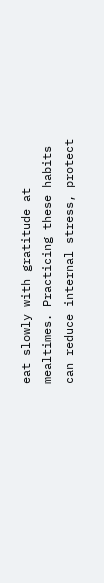eat slowly with gratitude at mealtimes. Practicing these habits can reduce internal stress, protect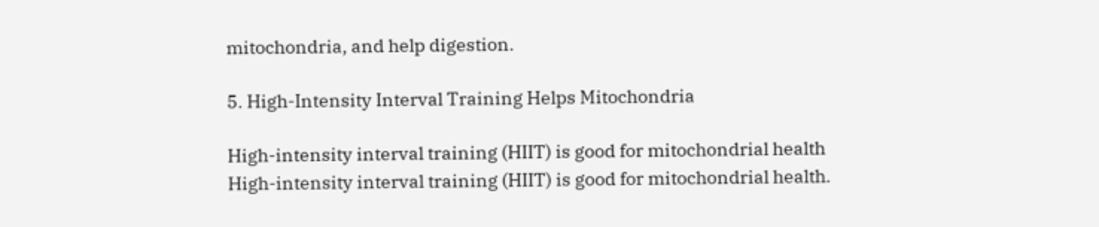mitochondria, and help digestion.

5. High-Intensity Interval Training Helps Mitochondria

High-intensity interval training (HIIT) is good for mitochondrial health
High-intensity interval training (HIIT) is good for mitochondrial health.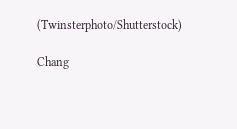(Twinsterphoto/Shutterstock)

Chang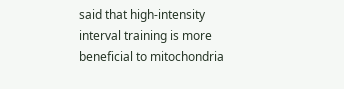said that high-intensity interval training is more beneficial to mitochondria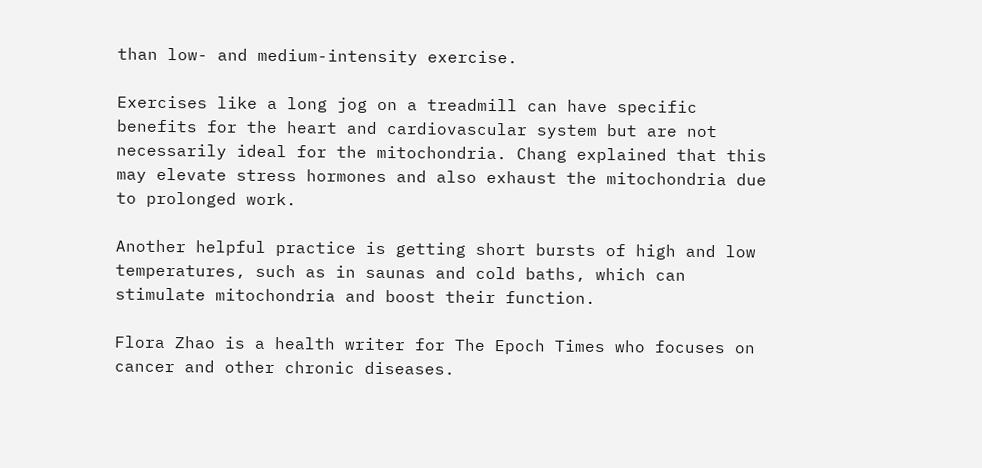than low- and medium-intensity exercise.

Exercises like a long jog on a treadmill can have specific benefits for the heart and cardiovascular system but are not necessarily ideal for the mitochondria. Chang explained that this may elevate stress hormones and also exhaust the mitochondria due to prolonged work.

Another helpful practice is getting short bursts of high and low temperatures, such as in saunas and cold baths, which can stimulate mitochondria and boost their function.

Flora Zhao is a health writer for The Epoch Times who focuses on cancer and other chronic diseases.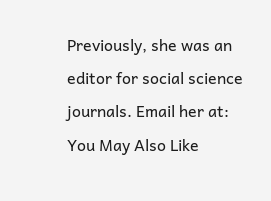Previously, she was an editor for social science journals. Email her at:
You May Also Like